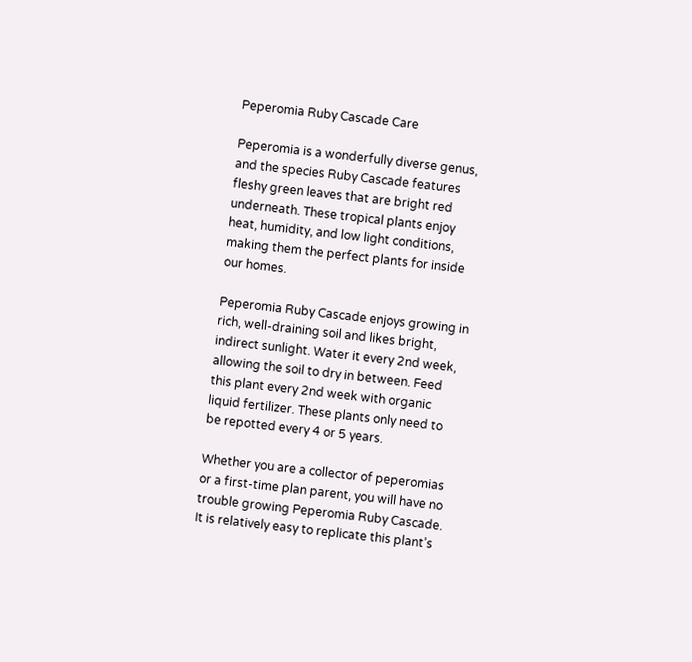Peperomia Ruby Cascade Care

Peperomia is a wonderfully diverse genus, and the species Ruby Cascade features fleshy green leaves that are bright red underneath. These tropical plants enjoy heat, humidity, and low light conditions, making them the perfect plants for inside our homes.

Peperomia Ruby Cascade enjoys growing in rich, well-draining soil and likes bright, indirect sunlight. Water it every 2nd week, allowing the soil to dry in between. Feed this plant every 2nd week with organic liquid fertilizer. These plants only need to be repotted every 4 or 5 years.

Whether you are a collector of peperomias or a first-time plan parent, you will have no trouble growing Peperomia Ruby Cascade. It is relatively easy to replicate this plant’s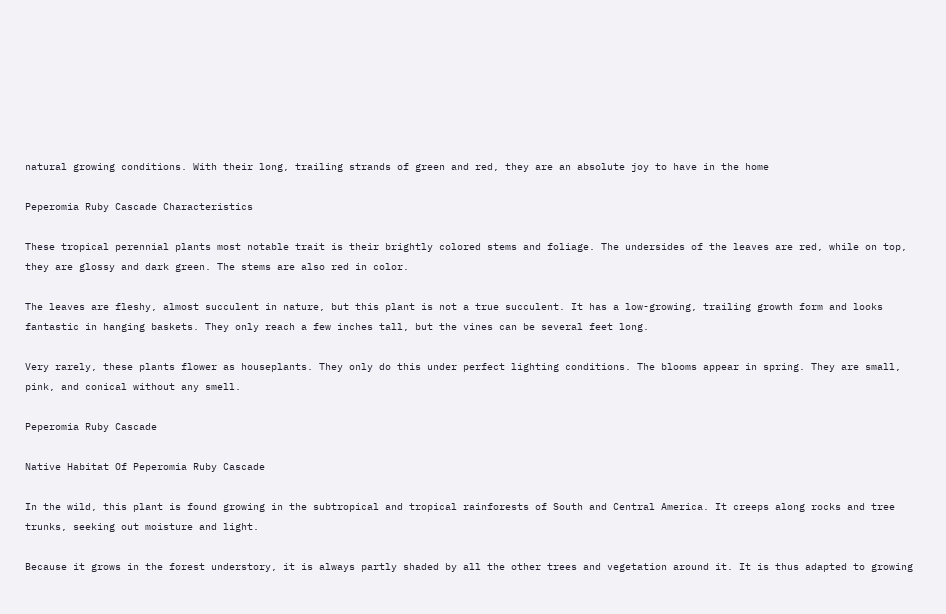natural growing conditions. With their long, trailing strands of green and red, they are an absolute joy to have in the home

Peperomia Ruby Cascade Characteristics

These tropical perennial plants most notable trait is their brightly colored stems and foliage. The undersides of the leaves are red, while on top, they are glossy and dark green. The stems are also red in color.

The leaves are fleshy, almost succulent in nature, but this plant is not a true succulent. It has a low-growing, trailing growth form and looks fantastic in hanging baskets. They only reach a few inches tall, but the vines can be several feet long.

Very rarely, these plants flower as houseplants. They only do this under perfect lighting conditions. The blooms appear in spring. They are small, pink, and conical without any smell.

Peperomia Ruby Cascade

Native Habitat Of Peperomia Ruby Cascade

In the wild, this plant is found growing in the subtropical and tropical rainforests of South and Central America. It creeps along rocks and tree trunks, seeking out moisture and light.

Because it grows in the forest understory, it is always partly shaded by all the other trees and vegetation around it. It is thus adapted to growing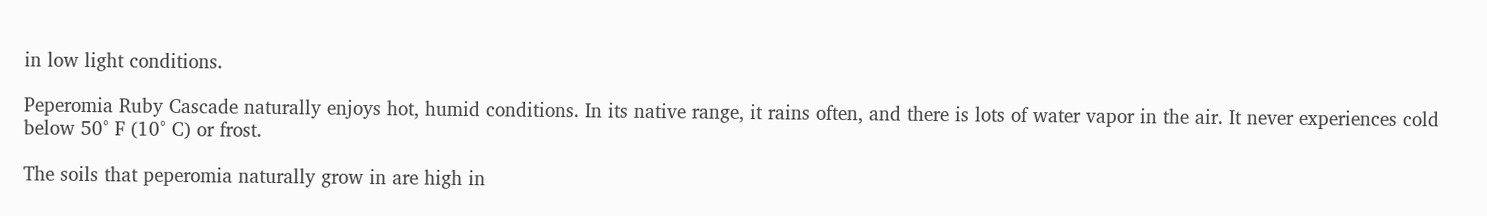in low light conditions.

Peperomia Ruby Cascade naturally enjoys hot, humid conditions. In its native range, it rains often, and there is lots of water vapor in the air. It never experiences cold below 50° F (10° C) or frost.

The soils that peperomia naturally grow in are high in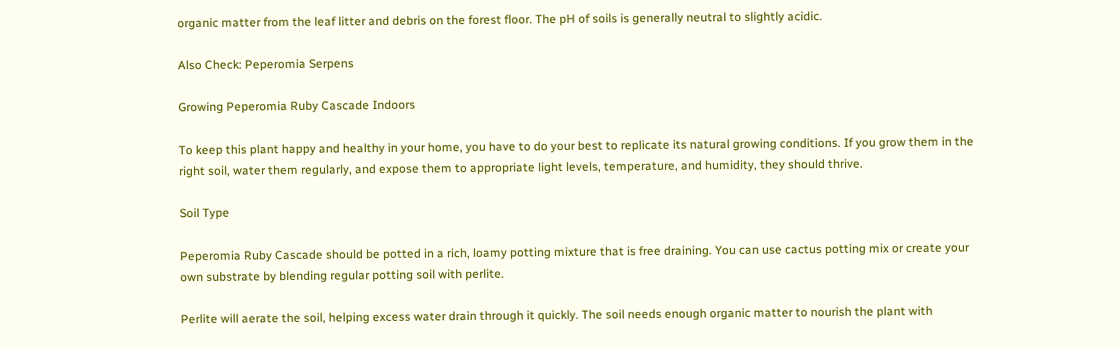organic matter from the leaf litter and debris on the forest floor. The pH of soils is generally neutral to slightly acidic.

Also Check: Peperomia Serpens

Growing Peperomia Ruby Cascade Indoors

To keep this plant happy and healthy in your home, you have to do your best to replicate its natural growing conditions. If you grow them in the right soil, water them regularly, and expose them to appropriate light levels, temperature, and humidity, they should thrive.

Soil Type

Peperomia Ruby Cascade should be potted in a rich, loamy potting mixture that is free draining. You can use cactus potting mix or create your own substrate by blending regular potting soil with perlite.

Perlite will aerate the soil, helping excess water drain through it quickly. The soil needs enough organic matter to nourish the plant with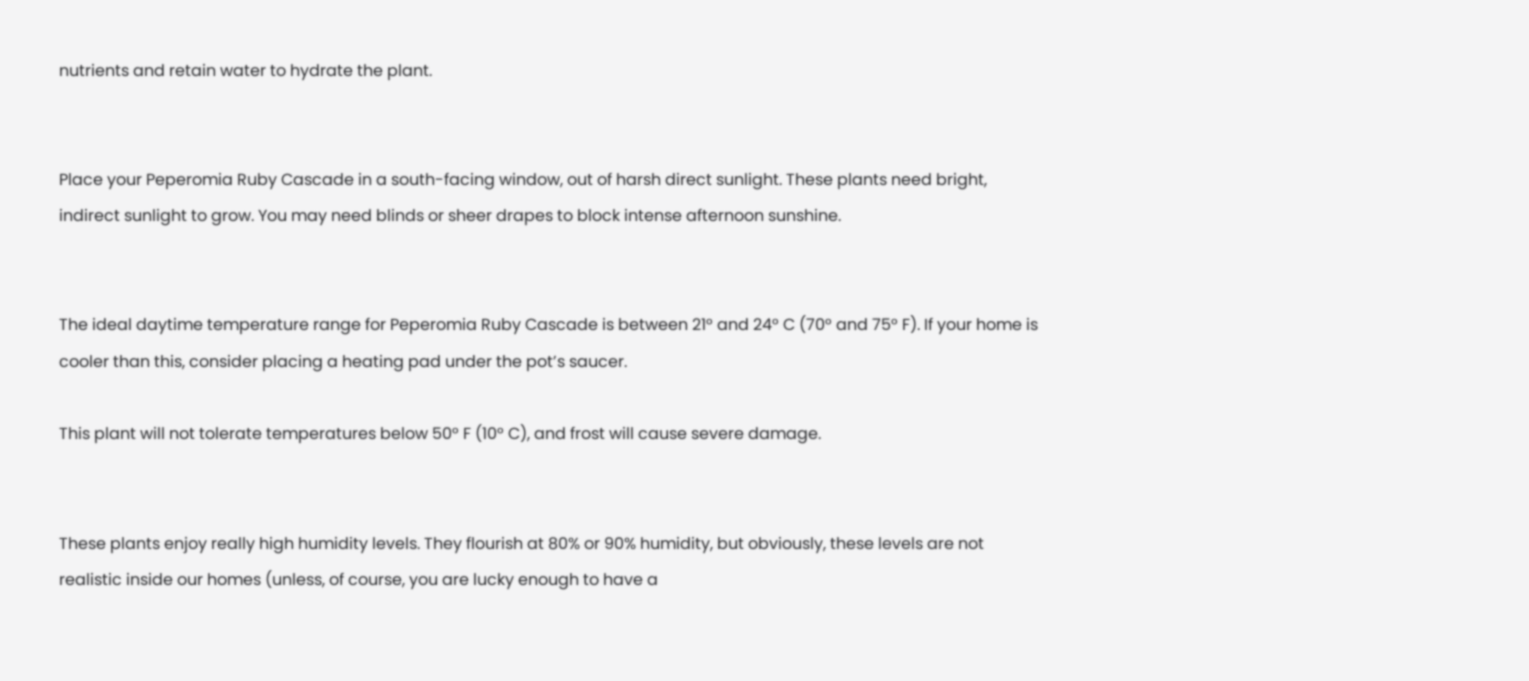nutrients and retain water to hydrate the plant.


Place your Peperomia Ruby Cascade in a south-facing window, out of harsh direct sunlight. These plants need bright, indirect sunlight to grow. You may need blinds or sheer drapes to block intense afternoon sunshine.


The ideal daytime temperature range for Peperomia Ruby Cascade is between 21° and 24° C (70° and 75° F). If your home is cooler than this, consider placing a heating pad under the pot’s saucer.

This plant will not tolerate temperatures below 50° F (10° C), and frost will cause severe damage.


These plants enjoy really high humidity levels. They flourish at 80% or 90% humidity, but obviously, these levels are not realistic inside our homes (unless, of course, you are lucky enough to have a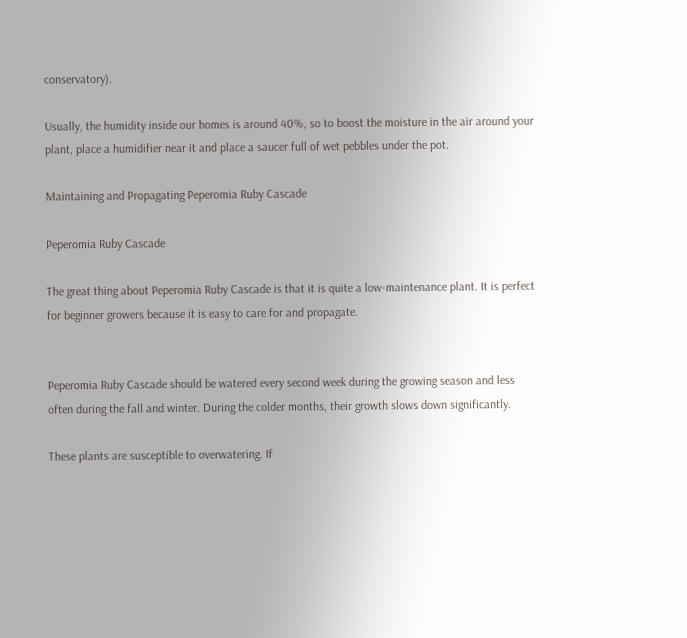conservatory).

Usually, the humidity inside our homes is around 40%, so to boost the moisture in the air around your plant, place a humidifier near it and place a saucer full of wet pebbles under the pot.

Maintaining and Propagating Peperomia Ruby Cascade

Peperomia Ruby Cascade

The great thing about Peperomia Ruby Cascade is that it is quite a low-maintenance plant. It is perfect for beginner growers because it is easy to care for and propagate.


Peperomia Ruby Cascade should be watered every second week during the growing season and less often during the fall and winter. During the colder months, their growth slows down significantly.

These plants are susceptible to overwatering. If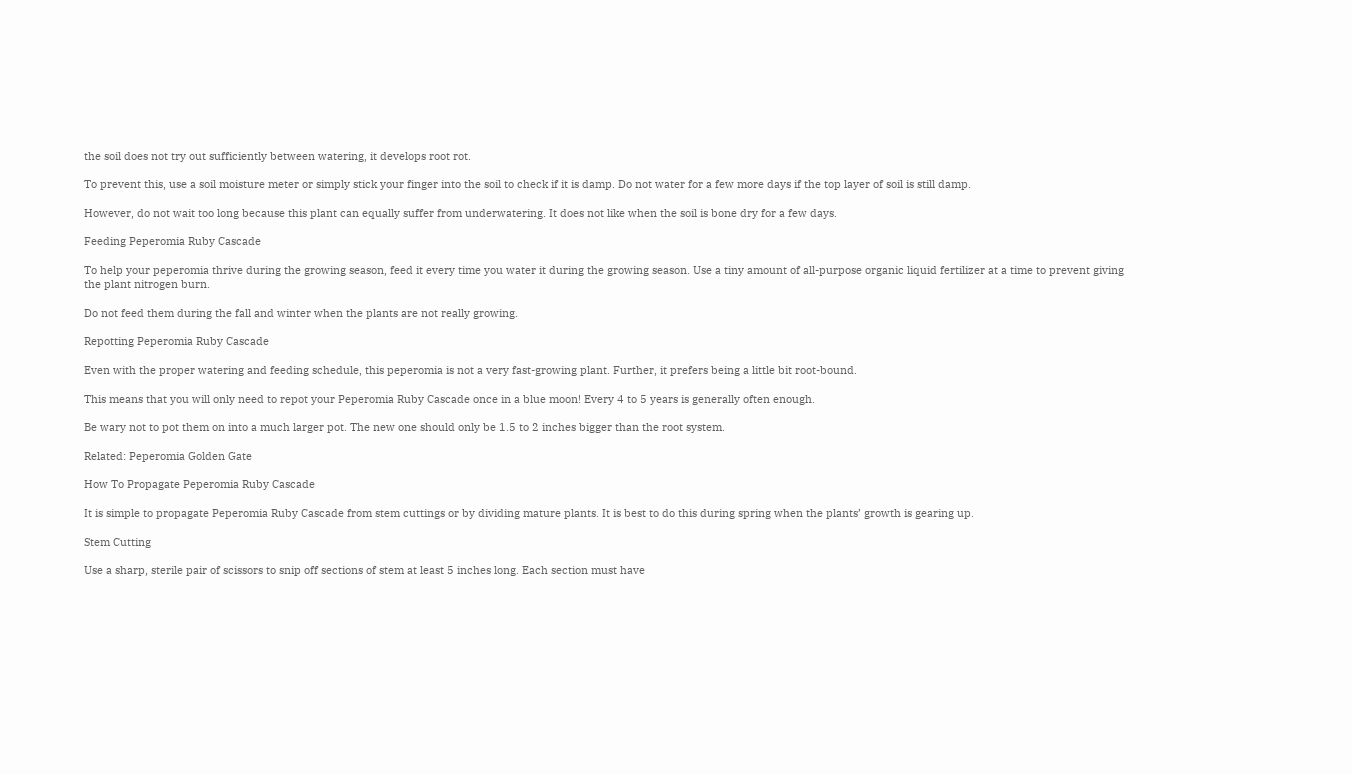the soil does not try out sufficiently between watering, it develops root rot.

To prevent this, use a soil moisture meter or simply stick your finger into the soil to check if it is damp. Do not water for a few more days if the top layer of soil is still damp.

However, do not wait too long because this plant can equally suffer from underwatering. It does not like when the soil is bone dry for a few days.

Feeding Peperomia Ruby Cascade

To help your peperomia thrive during the growing season, feed it every time you water it during the growing season. Use a tiny amount of all-purpose organic liquid fertilizer at a time to prevent giving the plant nitrogen burn.

Do not feed them during the fall and winter when the plants are not really growing.

Repotting Peperomia Ruby Cascade

Even with the proper watering and feeding schedule, this peperomia is not a very fast-growing plant. Further, it prefers being a little bit root-bound.

This means that you will only need to repot your Peperomia Ruby Cascade once in a blue moon! Every 4 to 5 years is generally often enough.

Be wary not to pot them on into a much larger pot. The new one should only be 1.5 to 2 inches bigger than the root system.

Related: Peperomia Golden Gate

How To Propagate Peperomia Ruby Cascade

It is simple to propagate Peperomia Ruby Cascade from stem cuttings or by dividing mature plants. It is best to do this during spring when the plants’ growth is gearing up.

Stem Cutting

Use a sharp, sterile pair of scissors to snip off sections of stem at least 5 inches long. Each section must have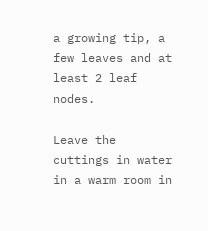a growing tip, a few leaves and at least 2 leaf nodes.

Leave the cuttings in water in a warm room in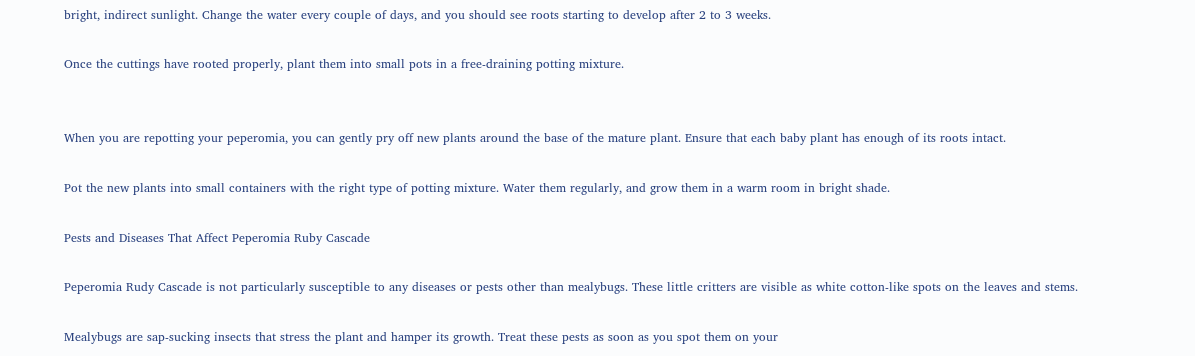bright, indirect sunlight. Change the water every couple of days, and you should see roots starting to develop after 2 to 3 weeks.

Once the cuttings have rooted properly, plant them into small pots in a free-draining potting mixture.


When you are repotting your peperomia, you can gently pry off new plants around the base of the mature plant. Ensure that each baby plant has enough of its roots intact.

Pot the new plants into small containers with the right type of potting mixture. Water them regularly, and grow them in a warm room in bright shade.

Pests and Diseases That Affect Peperomia Ruby Cascade

Peperomia Rudy Cascade is not particularly susceptible to any diseases or pests other than mealybugs. These little critters are visible as white cotton-like spots on the leaves and stems.

Mealybugs are sap-sucking insects that stress the plant and hamper its growth. Treat these pests as soon as you spot them on your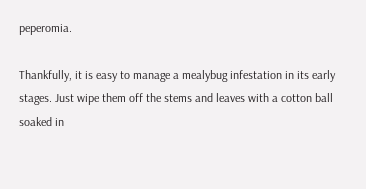peperomia.

Thankfully, it is easy to manage a mealybug infestation in its early stages. Just wipe them off the stems and leaves with a cotton ball soaked in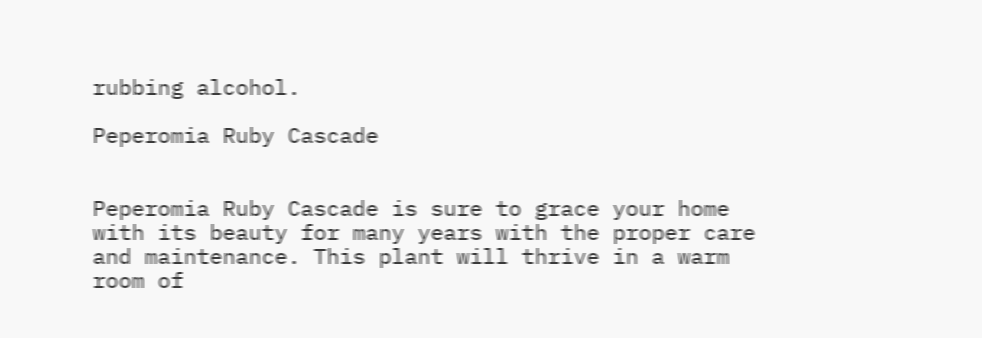rubbing alcohol.

Peperomia Ruby Cascade


Peperomia Ruby Cascade is sure to grace your home with its beauty for many years with the proper care and maintenance. This plant will thrive in a warm room of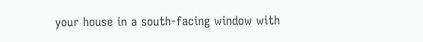your house in a south-facing window with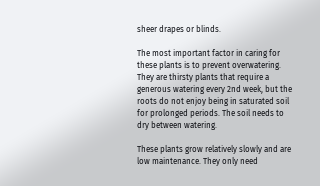sheer drapes or blinds.

The most important factor in caring for these plants is to prevent overwatering. They are thirsty plants that require a generous watering every 2nd week, but the roots do not enjoy being in saturated soil for prolonged periods. The soil needs to dry between watering.

These plants grow relatively slowly and are low maintenance. They only need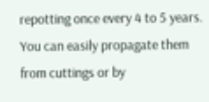repotting once every 4 to 5 years. You can easily propagate them from cuttings or by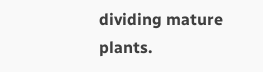dividing mature plants.